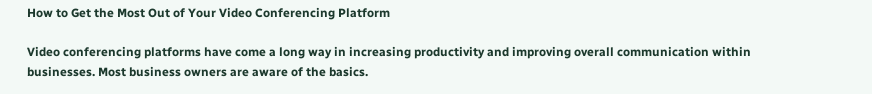How to Get the Most Out of Your Video Conferencing Platform

Video conferencing platforms have come a long way in increasing productivity and improving overall communication within businesses. Most business owners are aware of the basics.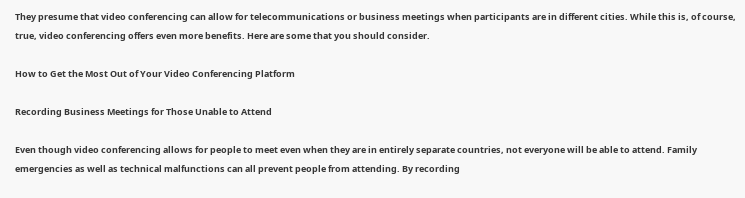They presume that video conferencing can allow for telecommunications or business meetings when participants are in different cities. While this is, of course, true, video conferencing offers even more benefits. Here are some that you should consider.

How to Get the Most Out of Your Video Conferencing Platform

Recording Business Meetings for Those Unable to Attend

Even though video conferencing allows for people to meet even when they are in entirely separate countries, not everyone will be able to attend. Family emergencies as well as technical malfunctions can all prevent people from attending. By recording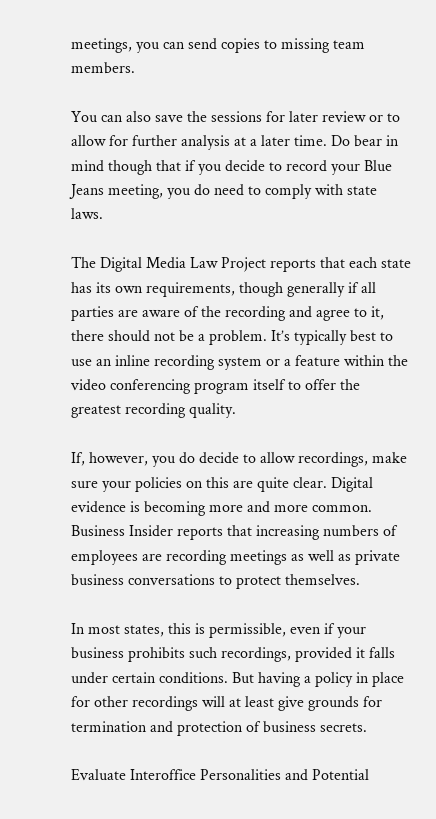meetings, you can send copies to missing team members.

You can also save the sessions for later review or to allow for further analysis at a later time. Do bear in mind though that if you decide to record your Blue Jeans meeting, you do need to comply with state laws.

The Digital Media Law Project reports that each state has its own requirements, though generally if all parties are aware of the recording and agree to it, there should not be a problem. It’s typically best to use an inline recording system or a feature within the video conferencing program itself to offer the greatest recording quality.

If, however, you do decide to allow recordings, make sure your policies on this are quite clear. Digital evidence is becoming more and more common. Business Insider reports that increasing numbers of employees are recording meetings as well as private business conversations to protect themselves.

In most states, this is permissible, even if your business prohibits such recordings, provided it falls under certain conditions. But having a policy in place for other recordings will at least give grounds for termination and protection of business secrets.

Evaluate Interoffice Personalities and Potential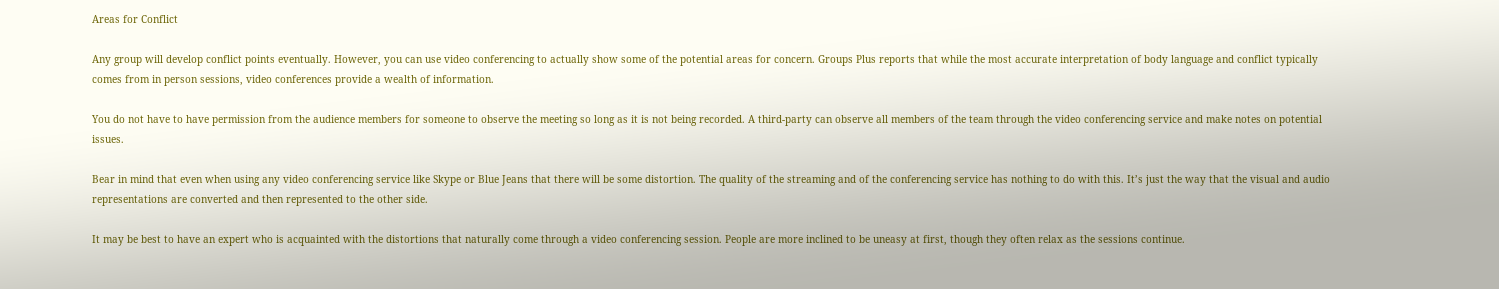Areas for Conflict

Any group will develop conflict points eventually. However, you can use video conferencing to actually show some of the potential areas for concern. Groups Plus reports that while the most accurate interpretation of body language and conflict typically comes from in person sessions, video conferences provide a wealth of information.

You do not have to have permission from the audience members for someone to observe the meeting so long as it is not being recorded. A third-party can observe all members of the team through the video conferencing service and make notes on potential issues.

Bear in mind that even when using any video conferencing service like Skype or Blue Jeans that there will be some distortion. The quality of the streaming and of the conferencing service has nothing to do with this. It’s just the way that the visual and audio representations are converted and then represented to the other side.

It may be best to have an expert who is acquainted with the distortions that naturally come through a video conferencing session. People are more inclined to be uneasy at first, though they often relax as the sessions continue.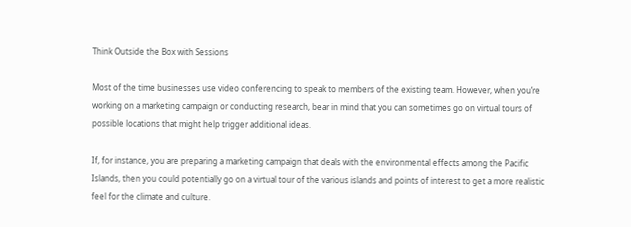Think Outside the Box with Sessions

Most of the time businesses use video conferencing to speak to members of the existing team. However, when you’re working on a marketing campaign or conducting research, bear in mind that you can sometimes go on virtual tours of possible locations that might help trigger additional ideas.

If, for instance, you are preparing a marketing campaign that deals with the environmental effects among the Pacific Islands, then you could potentially go on a virtual tour of the various islands and points of interest to get a more realistic feel for the climate and culture.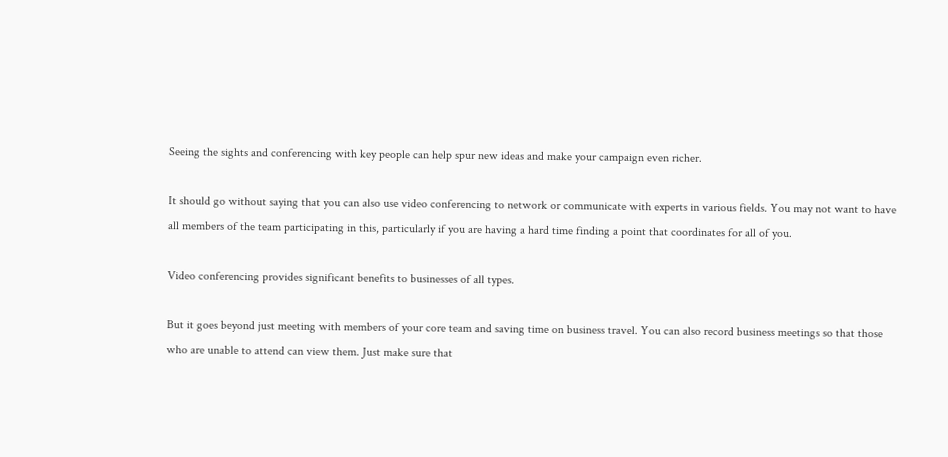Seeing the sights and conferencing with key people can help spur new ideas and make your campaign even richer.

It should go without saying that you can also use video conferencing to network or communicate with experts in various fields. You may not want to have all members of the team participating in this, particularly if you are having a hard time finding a point that coordinates for all of you.

Video conferencing provides significant benefits to businesses of all types.

But it goes beyond just meeting with members of your core team and saving time on business travel. You can also record business meetings so that those who are unable to attend can view them. Just make sure that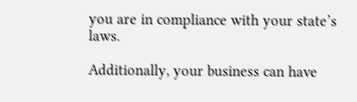you are in compliance with your state’s laws.

Additionally, your business can have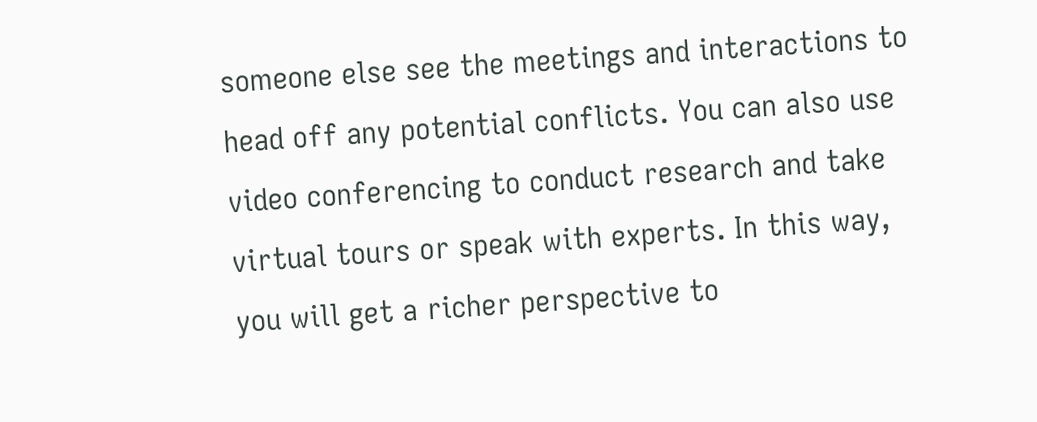someone else see the meetings and interactions to head off any potential conflicts. You can also use video conferencing to conduct research and take virtual tours or speak with experts. In this way, you will get a richer perspective to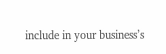include in your business’s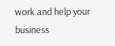work and help your business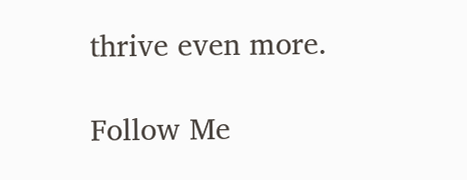thrive even more.

Follow Me